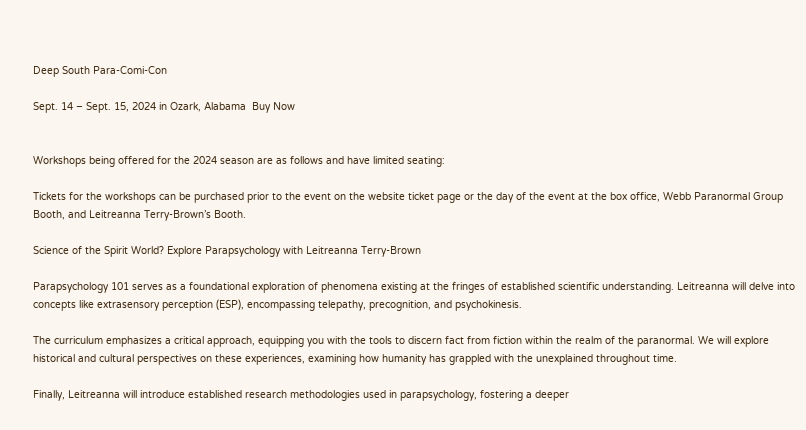Deep South Para-Comi-Con

Sept. 14 – Sept. 15, 2024 in Ozark, Alabama  Buy Now


Workshops being offered for the 2024 season are as follows and have limited seating:

Tickets for the workshops can be purchased prior to the event on the website ticket page or the day of the event at the box office, Webb Paranormal Group Booth, and Leitreanna Terry-Brown’s Booth.

Science of the Spirit World? Explore Parapsychology with Leitreanna Terry-Brown

Parapsychology 101 serves as a foundational exploration of phenomena existing at the fringes of established scientific understanding. Leitreanna will delve into concepts like extrasensory perception (ESP), encompassing telepathy, precognition, and psychokinesis.

The curriculum emphasizes a critical approach, equipping you with the tools to discern fact from fiction within the realm of the paranormal. We will explore historical and cultural perspectives on these experiences, examining how humanity has grappled with the unexplained throughout time.

Finally, Leitreanna will introduce established research methodologies used in parapsychology, fostering a deeper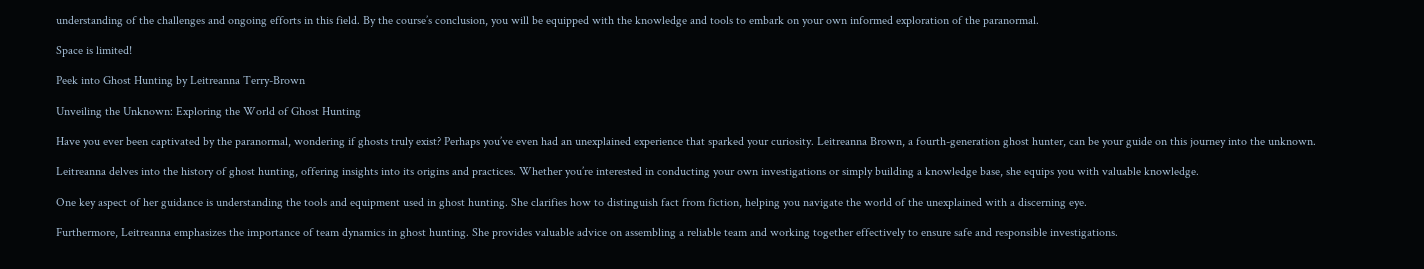understanding of the challenges and ongoing efforts in this field. By the course’s conclusion, you will be equipped with the knowledge and tools to embark on your own informed exploration of the paranormal.

Space is limited!

Peek into Ghost Hunting by Leitreanna Terry-Brown

Unveiling the Unknown: Exploring the World of Ghost Hunting

Have you ever been captivated by the paranormal, wondering if ghosts truly exist? Perhaps you’ve even had an unexplained experience that sparked your curiosity. Leitreanna Brown, a fourth-generation ghost hunter, can be your guide on this journey into the unknown.

Leitreanna delves into the history of ghost hunting, offering insights into its origins and practices. Whether you’re interested in conducting your own investigations or simply building a knowledge base, she equips you with valuable knowledge.

One key aspect of her guidance is understanding the tools and equipment used in ghost hunting. She clarifies how to distinguish fact from fiction, helping you navigate the world of the unexplained with a discerning eye.

Furthermore, Leitreanna emphasizes the importance of team dynamics in ghost hunting. She provides valuable advice on assembling a reliable team and working together effectively to ensure safe and responsible investigations.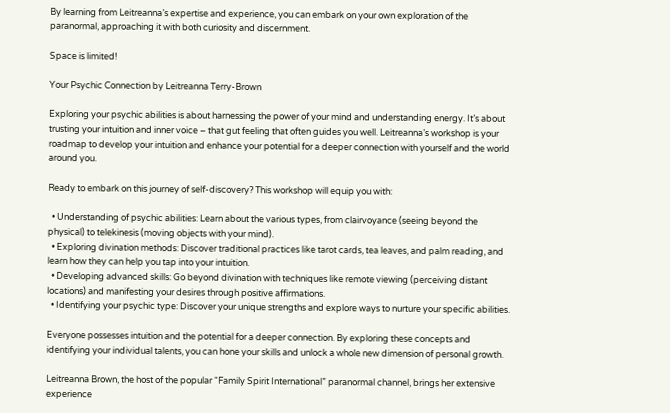By learning from Leitreanna’s expertise and experience, you can embark on your own exploration of the paranormal, approaching it with both curiosity and discernment.

Space is limited!

Your Psychic Connection by Leitreanna Terry-Brown

Exploring your psychic abilities is about harnessing the power of your mind and understanding energy. It’s about trusting your intuition and inner voice – that gut feeling that often guides you well. Leitreanna’s workshop is your roadmap to develop your intuition and enhance your potential for a deeper connection with yourself and the world around you.

Ready to embark on this journey of self-discovery? This workshop will equip you with:

  • Understanding of psychic abilities: Learn about the various types, from clairvoyance (seeing beyond the physical) to telekinesis (moving objects with your mind).
  • Exploring divination methods: Discover traditional practices like tarot cards, tea leaves, and palm reading, and learn how they can help you tap into your intuition.
  • Developing advanced skills: Go beyond divination with techniques like remote viewing (perceiving distant locations) and manifesting your desires through positive affirmations.
  • Identifying your psychic type: Discover your unique strengths and explore ways to nurture your specific abilities.

Everyone possesses intuition and the potential for a deeper connection. By exploring these concepts and identifying your individual talents, you can hone your skills and unlock a whole new dimension of personal growth.

Leitreanna Brown, the host of the popular “Family Spirit International” paranormal channel, brings her extensive experience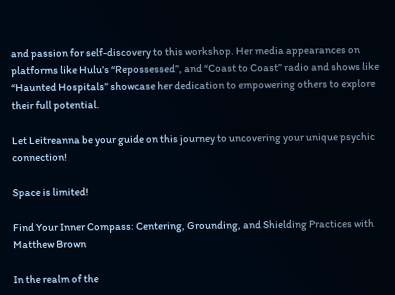and passion for self-discovery to this workshop. Her media appearances on platforms like Hulu’s “Repossessed”, and “Coast to Coast” radio and shows like “Haunted Hospitals” showcase her dedication to empowering others to explore their full potential.

Let Leitreanna be your guide on this journey to uncovering your unique psychic connection!

Space is limited!

Find Your Inner Compass: Centering, Grounding, and Shielding Practices with Matthew Brown

In the realm of the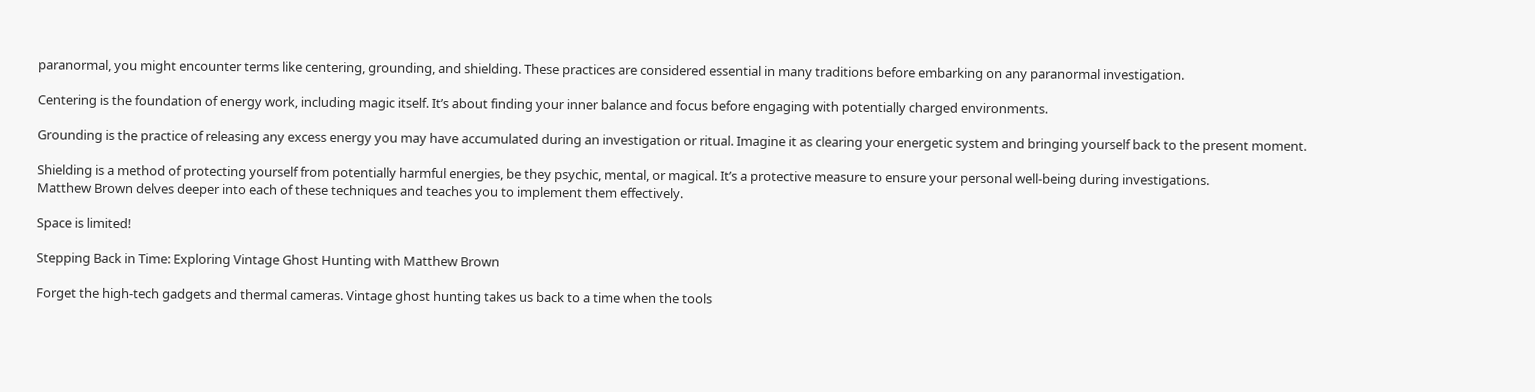paranormal, you might encounter terms like centering, grounding, and shielding. These practices are considered essential in many traditions before embarking on any paranormal investigation.

Centering is the foundation of energy work, including magic itself. It’s about finding your inner balance and focus before engaging with potentially charged environments.

Grounding is the practice of releasing any excess energy you may have accumulated during an investigation or ritual. Imagine it as clearing your energetic system and bringing yourself back to the present moment.

Shielding is a method of protecting yourself from potentially harmful energies, be they psychic, mental, or magical. It’s a protective measure to ensure your personal well-being during investigations.
Matthew Brown delves deeper into each of these techniques and teaches you to implement them effectively.

Space is limited!

Stepping Back in Time: Exploring Vintage Ghost Hunting with Matthew Brown

Forget the high-tech gadgets and thermal cameras. Vintage ghost hunting takes us back to a time when the tools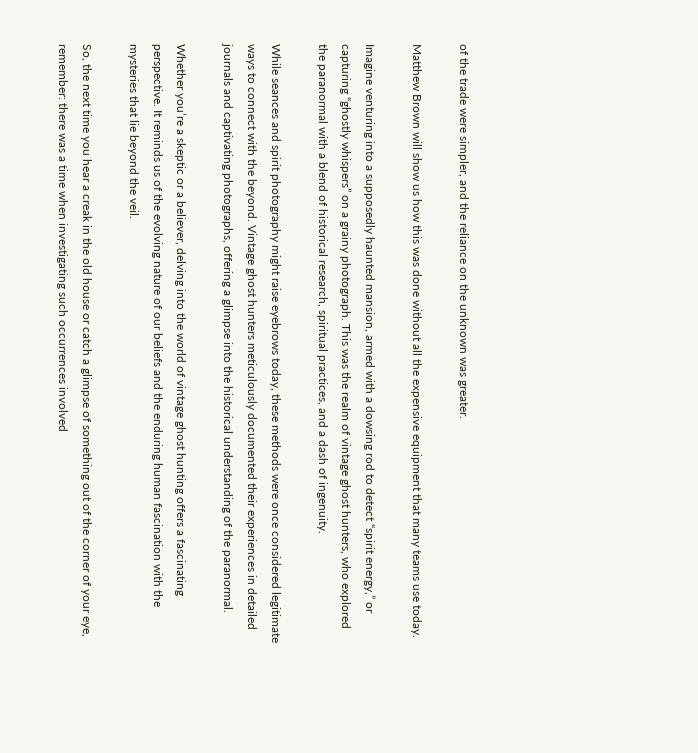of the trade were simpler, and the reliance on the unknown was greater.

Matthew Brown will show us how this was done without all the expensive equipment that many teams use today.

Imagine venturing into a supposedly haunted mansion, armed with a dowsing rod to detect “spirit energy,” or capturing “ghostly whispers” on a grainy photograph. This was the realm of vintage ghost hunters, who explored the paranormal with a blend of historical research, spiritual practices, and a dash of ingenuity.

While seances and spirit photography might raise eyebrows today, these methods were once considered legitimate ways to connect with the beyond. Vintage ghost hunters meticulously documented their experiences in detailed journals and captivating photographs, offering a glimpse into the historical understanding of the paranormal.

Whether you’re a skeptic or a believer, delving into the world of vintage ghost hunting offers a fascinating perspective. It reminds us of the evolving nature of our beliefs and the enduring human fascination with the mysteries that lie beyond the veil.

So, the next time you hear a creak in the old house or catch a glimpse of something out of the corner of your eye, remember: there was a time when investigating such occurrences involved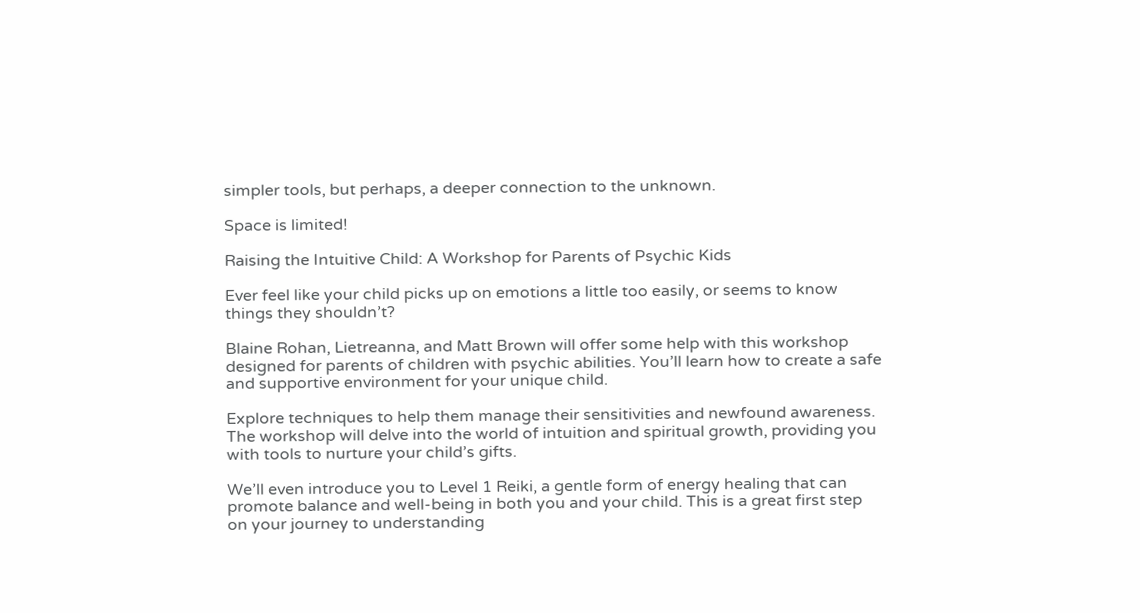simpler tools, but perhaps, a deeper connection to the unknown.

Space is limited!

Raising the Intuitive Child: A Workshop for Parents of Psychic Kids

Ever feel like your child picks up on emotions a little too easily, or seems to know things they shouldn’t?

Blaine Rohan, Lietreanna, and Matt Brown will offer some help with this workshop designed for parents of children with psychic abilities. You’ll learn how to create a safe and supportive environment for your unique child.

Explore techniques to help them manage their sensitivities and newfound awareness. The workshop will delve into the world of intuition and spiritual growth, providing you with tools to nurture your child’s gifts.

We’ll even introduce you to Level 1 Reiki, a gentle form of energy healing that can promote balance and well-being in both you and your child. This is a great first step on your journey to understanding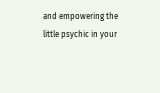and empowering the little psychic in your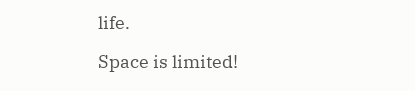life.

Space is limited!